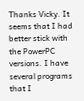Thanks Vicky. It seems that I had better stick with the PowerPC versions. I have several programs that I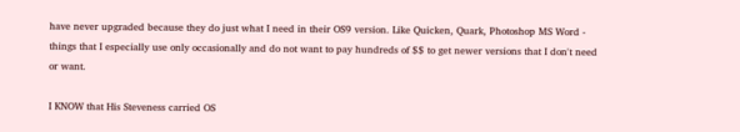have never upgraded because they do just what I need in their OS9 version. Like Quicken, Quark, Photoshop MS Word - things that I especially use only occasionally and do not want to pay hundreds of $$ to get newer versions that I don't need or want.

I KNOW that His Steveness carried OS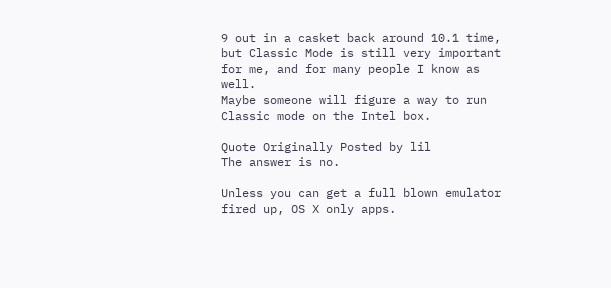9 out in a casket back around 10.1 time, but Classic Mode is still very important for me, and for many people I know as well.
Maybe someone will figure a way to run Classic mode on the Intel box.

Quote Originally Posted by lil
The answer is no.

Unless you can get a full blown emulator fired up, OS X only apps.